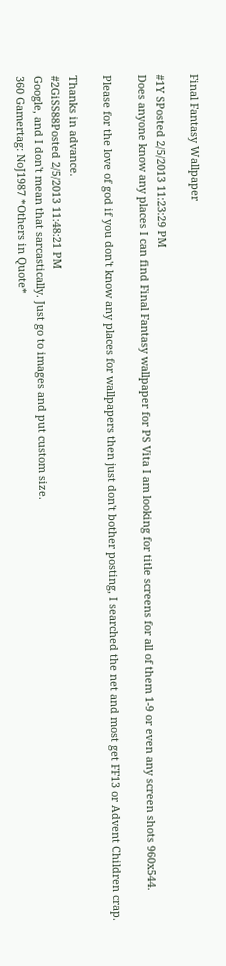Final Fantasy Wallpaper

#1Y SPosted 2/5/2013 11:23:29 PM
Does anyone know any places I can find Final Fantasy wallpaper for PS Vita I am looking for title screens for all of them 1-9 or even any screen shots 960x544.

Please for the love of god if you don't know any places for wallpapers then just don't bother posting, I searched the net and most get FF13 or Advent Children crap.

Thanks in advance.
#2GiSS88Posted 2/5/2013 11:48:21 PM
Google, and I don't mean that sarcastically. Just go to images and put custom size.
360 Gamertag: NoJ1987 *Others in Quote*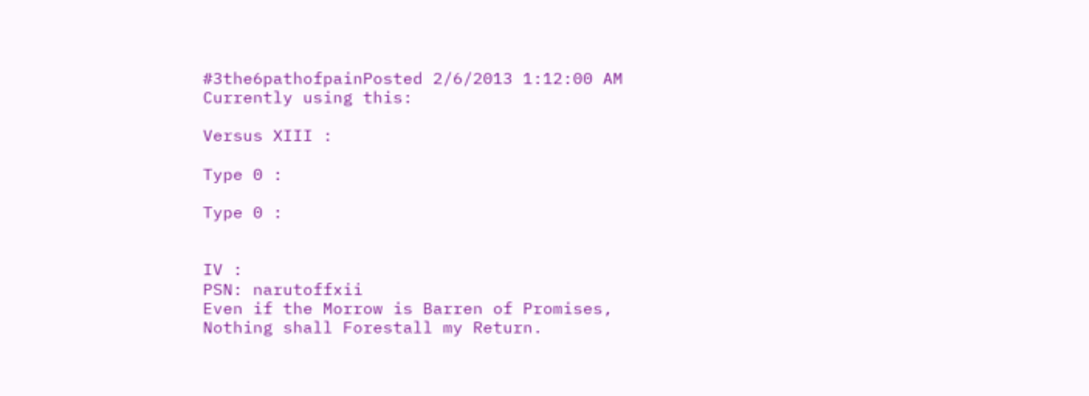#3the6pathofpainPosted 2/6/2013 1:12:00 AM
Currently using this:

Versus XIII :

Type 0 :

Type 0 :


IV :
PSN: narutoffxii
Even if the Morrow is Barren of Promises, Nothing shall Forestall my Return.